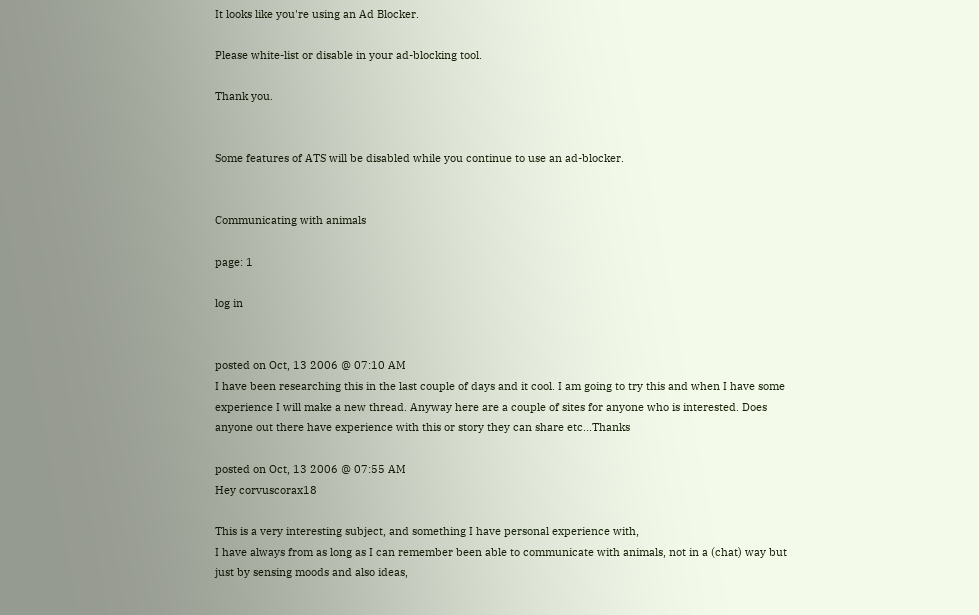It looks like you're using an Ad Blocker.

Please white-list or disable in your ad-blocking tool.

Thank you.


Some features of ATS will be disabled while you continue to use an ad-blocker.


Communicating with animals

page: 1

log in


posted on Oct, 13 2006 @ 07:10 AM
I have been researching this in the last couple of days and it cool. I am going to try this and when I have some experience I will make a new thread. Anyway here are a couple of sites for anyone who is interested. Does anyone out there have experience with this or story they can share etc...Thanks

posted on Oct, 13 2006 @ 07:55 AM
Hey corvuscorax18

This is a very interesting subject, and something I have personal experience with,
I have always from as long as I can remember been able to communicate with animals, not in a (chat) way but just by sensing moods and also ideas,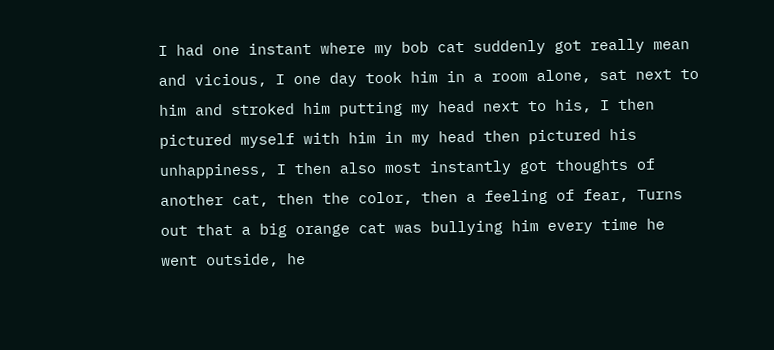I had one instant where my bob cat suddenly got really mean and vicious, I one day took him in a room alone, sat next to him and stroked him putting my head next to his, I then pictured myself with him in my head then pictured his unhappiness, I then also most instantly got thoughts of another cat, then the color, then a feeling of fear, Turns out that a big orange cat was bullying him every time he went outside, he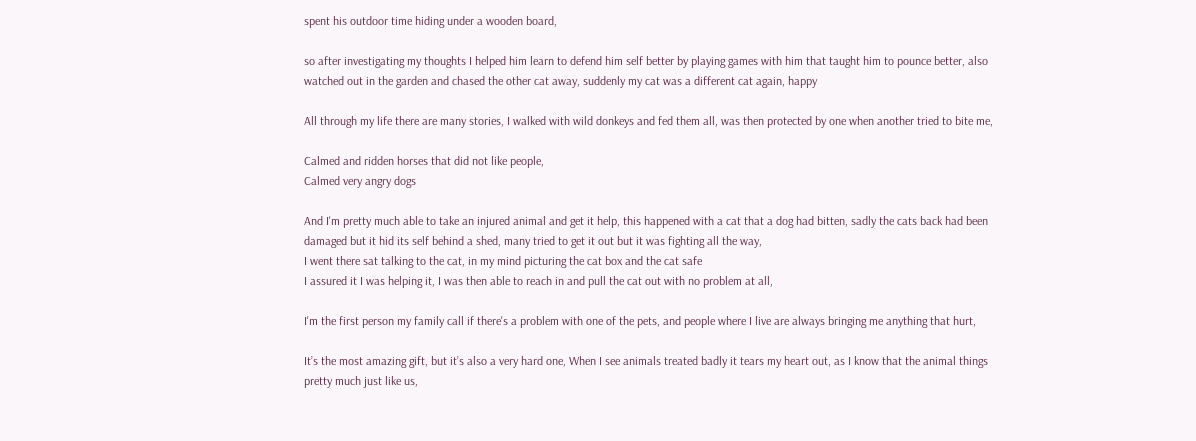spent his outdoor time hiding under a wooden board,

so after investigating my thoughts I helped him learn to defend him self better by playing games with him that taught him to pounce better, also watched out in the garden and chased the other cat away, suddenly my cat was a different cat again, happy

All through my life there are many stories, I walked with wild donkeys and fed them all, was then protected by one when another tried to bite me,

Calmed and ridden horses that did not like people,
Calmed very angry dogs

And I'm pretty much able to take an injured animal and get it help, this happened with a cat that a dog had bitten, sadly the cats back had been damaged but it hid its self behind a shed, many tried to get it out but it was fighting all the way,
I went there sat talking to the cat, in my mind picturing the cat box and the cat safe
I assured it I was helping it, I was then able to reach in and pull the cat out with no problem at all,

I'm the first person my family call if there's a problem with one of the pets, and people where I live are always bringing me anything that hurt,

It’s the most amazing gift, but it’s also a very hard one, When I see animals treated badly it tears my heart out, as I know that the animal things pretty much just like us,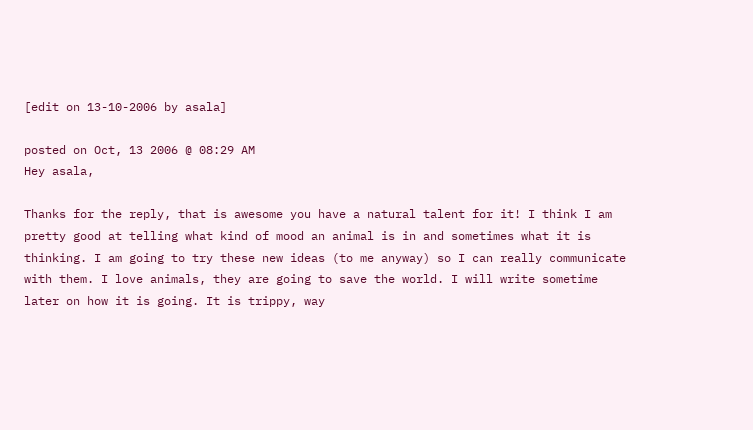[edit on 13-10-2006 by asala]

posted on Oct, 13 2006 @ 08:29 AM
Hey asala,

Thanks for the reply, that is awesome you have a natural talent for it! I think I am pretty good at telling what kind of mood an animal is in and sometimes what it is thinking. I am going to try these new ideas (to me anyway) so I can really communicate with them. I love animals, they are going to save the world. I will write sometime later on how it is going. It is trippy, way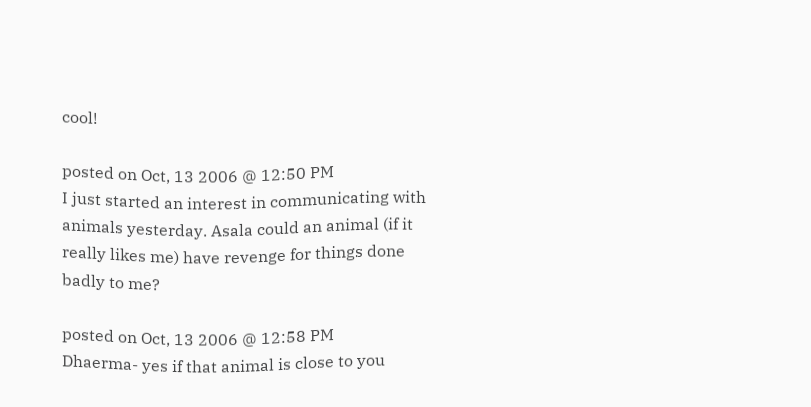cool!

posted on Oct, 13 2006 @ 12:50 PM
I just started an interest in communicating with animals yesterday. Asala could an animal (if it really likes me) have revenge for things done badly to me?

posted on Oct, 13 2006 @ 12:58 PM
Dhaerma- yes if that animal is close to you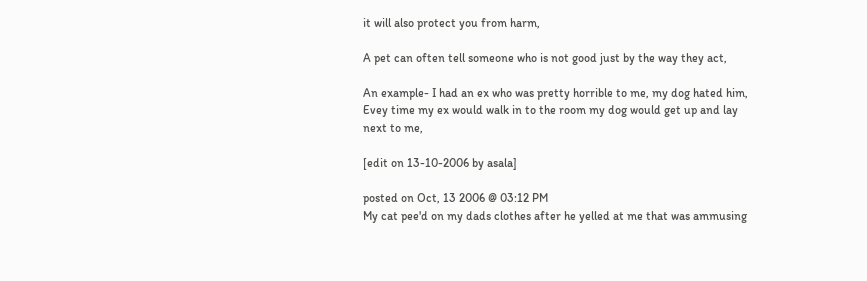it will also protect you from harm,

A pet can often tell someone who is not good just by the way they act,

An example- I had an ex who was pretty horrible to me, my dog hated him, Evey time my ex would walk in to the room my dog would get up and lay next to me,

[edit on 13-10-2006 by asala]

posted on Oct, 13 2006 @ 03:12 PM
My cat pee'd on my dads clothes after he yelled at me that was ammusing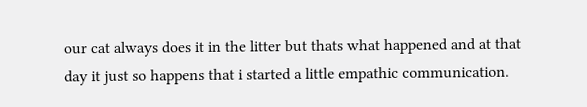our cat always does it in the litter but thats what happened and at that day it just so happens that i started a little empathic communication.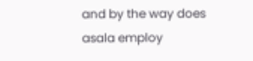and by the way does asala employ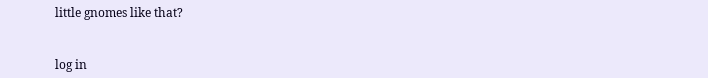little gnomes like that?


log in